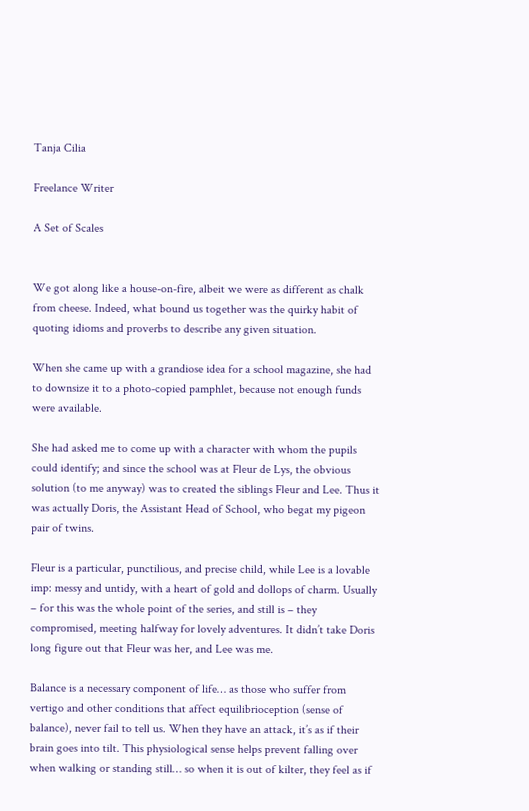Tanja Cilia

Freelance Writer

A Set of Scales


We got along like a house-on-fire, albeit we were as different as chalk from cheese. Indeed, what bound us together was the quirky habit of quoting idioms and proverbs to describe any given situation.

When she came up with a grandiose idea for a school magazine, she had to downsize it to a photo-copied pamphlet, because not enough funds were available.

She had asked me to come up with a character with whom the pupils could identify; and since the school was at Fleur de Lys, the obvious solution (to me anyway) was to created the siblings Fleur and Lee. Thus it was actually Doris, the Assistant Head of School, who begat my pigeon pair of twins.

Fleur is a particular, punctilious, and precise child, while Lee is a lovable imp: messy and untidy, with a heart of gold and dollops of charm. Usually – for this was the whole point of the series, and still is – they compromised, meeting halfway for lovely adventures. It didn’t take Doris long figure out that Fleur was her, and Lee was me.

Balance is a necessary component of life… as those who suffer from vertigo and other conditions that affect equilibrioception (sense of balance), never fail to tell us. When they have an attack, it’s as if their brain goes into tilt. This physiological sense helps prevent falling over when walking or standing still… so when it is out of kilter, they feel as if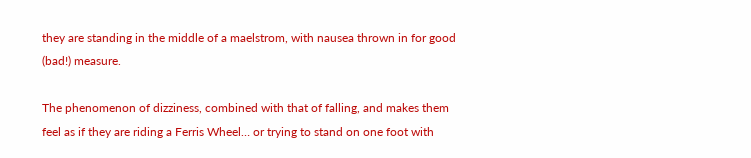they are standing in the middle of a maelstrom, with nausea thrown in for good (bad!) measure.

The phenomenon of dizziness, combined with that of falling, and makes them feel as if they are riding a Ferris Wheel… or trying to stand on one foot with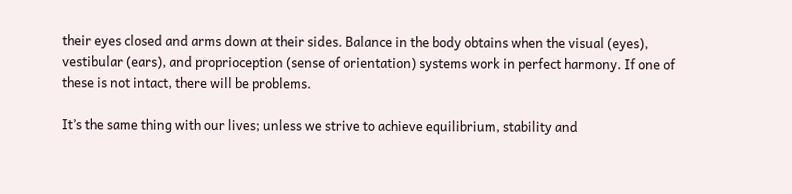their eyes closed and arms down at their sides. Balance in the body obtains when the visual (eyes), vestibular (ears), and proprioception (sense of orientation) systems work in perfect harmony. If one of these is not intact, there will be problems.

It’s the same thing with our lives; unless we strive to achieve equilibrium, stability and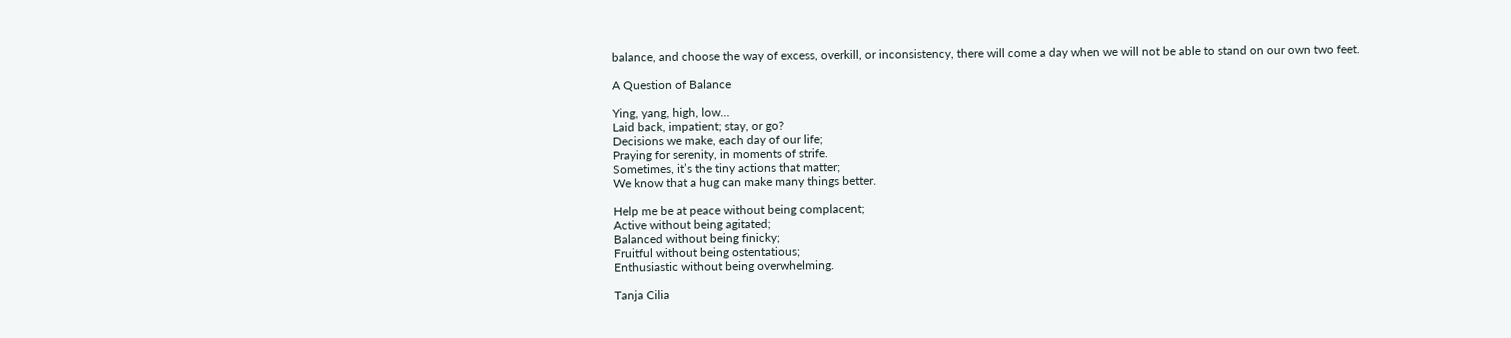balance, and choose the way of excess, overkill, or inconsistency, there will come a day when we will not be able to stand on our own two feet.

A Question of Balance

Ying, yang, high, low…
Laid back, impatient; stay, or go?
Decisions we make, each day of our life;
Praying for serenity, in moments of strife.
Sometimes, it’s the tiny actions that matter;
We know that a hug can make many things better.

Help me be at peace without being complacent;
Active without being agitated;
Balanced without being finicky;
Fruitful without being ostentatious;
Enthusiastic without being overwhelming.

Tanja Cilia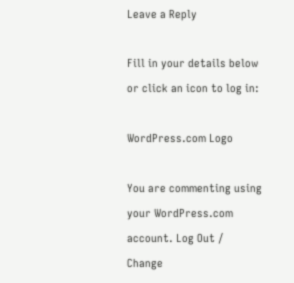Leave a Reply

Fill in your details below or click an icon to log in:

WordPress.com Logo

You are commenting using your WordPress.com account. Log Out /  Change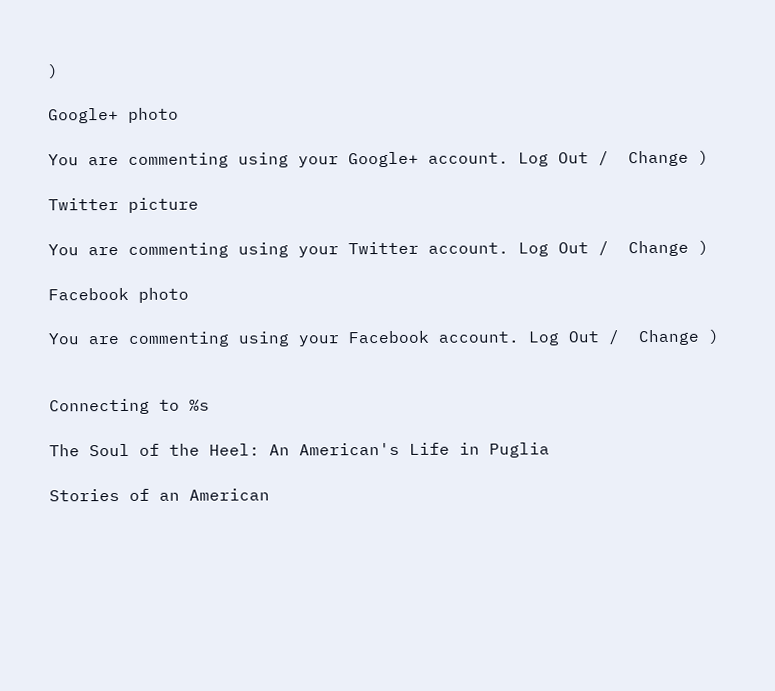)

Google+ photo

You are commenting using your Google+ account. Log Out /  Change )

Twitter picture

You are commenting using your Twitter account. Log Out /  Change )

Facebook photo

You are commenting using your Facebook account. Log Out /  Change )


Connecting to %s

The Soul of the Heel: An American's Life in Puglia

Stories of an American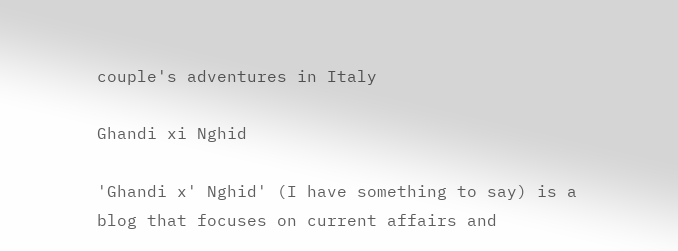couple's adventures in Italy

Ghandi xi Nghid

'Ghandi x' Nghid' (I have something to say) is a blog that focuses on current affairs and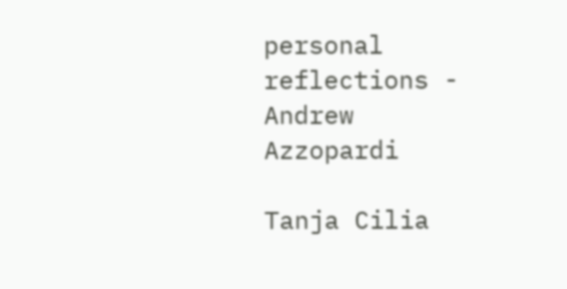personal reflections - Andrew Azzopardi

Tanja Cilia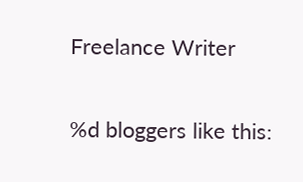Freelance Writer

%d bloggers like this: